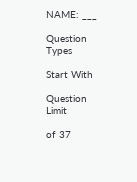NAME: ___

Question Types

Start With

Question Limit

of 37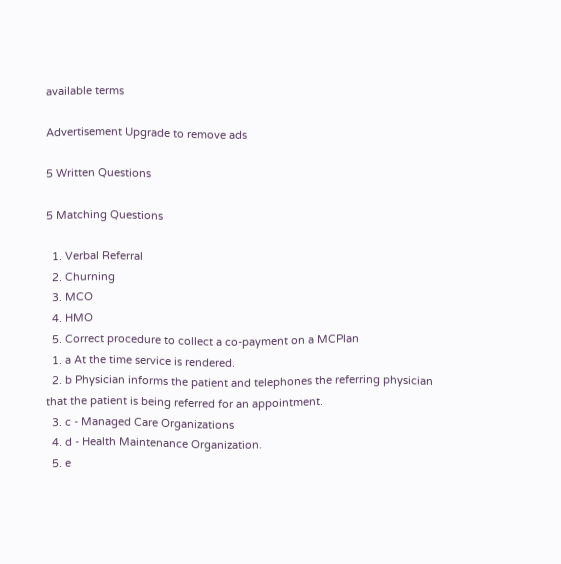available terms

Advertisement Upgrade to remove ads

5 Written Questions

5 Matching Questions

  1. Verbal Referral
  2. Churning
  3. MCO
  4. HMO
  5. Correct procedure to collect a co-payment on a MCPlan
  1. a At the time service is rendered.
  2. b Physician informs the patient and telephones the referring physician that the patient is being referred for an appointment.
  3. c - Managed Care Organizations
  4. d - Health Maintenance Organization.
  5. e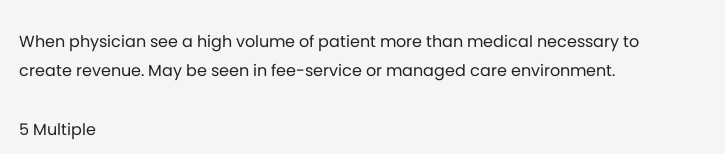When physician see a high volume of patient more than medical necessary to create revenue. May be seen in fee-service or managed care environment.

5 Multiple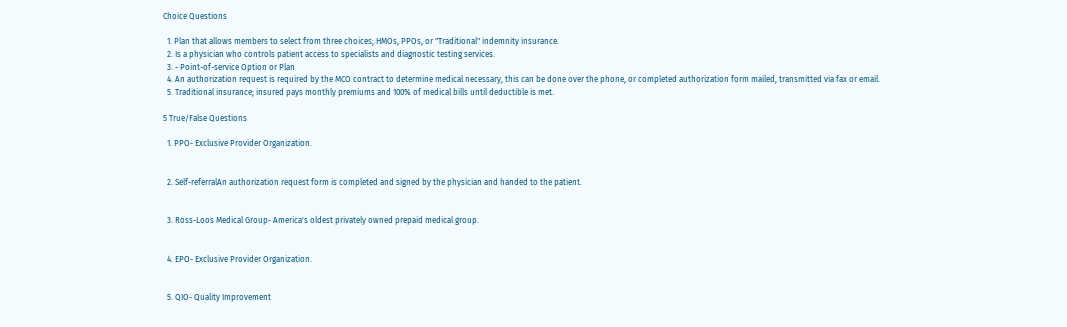Choice Questions

  1. Plan that allows members to select from three choices; HMOs, PPOs, or "Traditional" indemnity insurance.
  2. Is a physician who controls patient access to specialists and diagnostic testing services.
  3. - Point-of-service Option or Plan
  4. An authorization request is required by the MCO contract to determine medical necessary, this can be done over the phone, or completed authorization form mailed, transmitted via fax or email.
  5. Traditional insurance; insured pays monthly premiums and 100% of medical bills until deductible is met.

5 True/False Questions

  1. PPO- Exclusive Provider Organization.


  2. Self-referralAn authorization request form is completed and signed by the physician and handed to the patient.


  3. Ross-Loos Medical Group- America's oldest privately owned prepaid medical group.


  4. EPO- Exclusive Provider Organization.


  5. QIO- Quality Improvement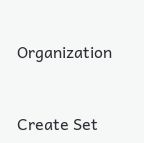Organization


Create Set